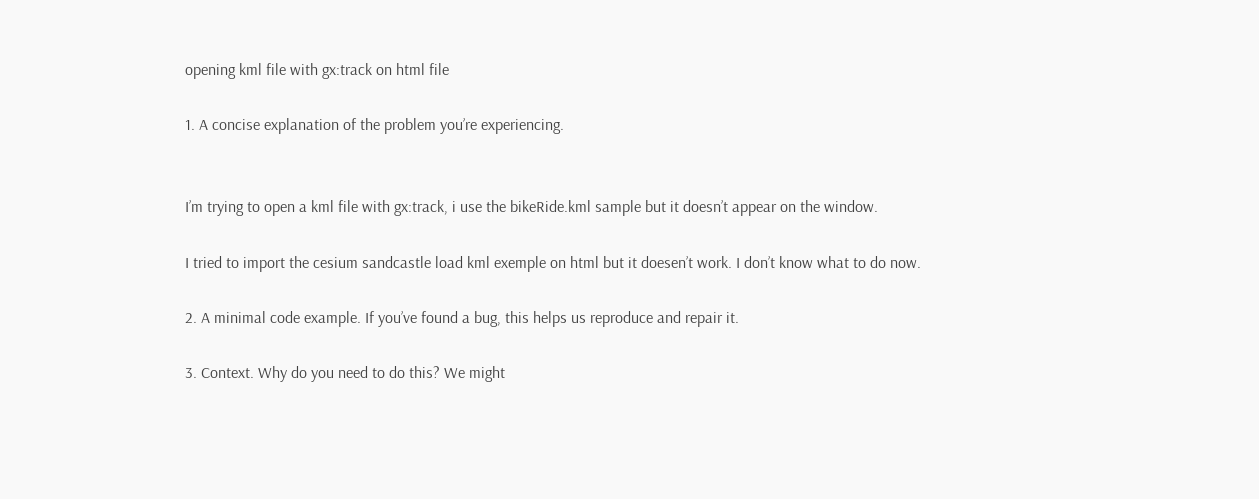opening kml file with gx:track on html file

1. A concise explanation of the problem you’re experiencing.


I’m trying to open a kml file with gx:track, i use the bikeRide.kml sample but it doesn’t appear on the window.

I tried to import the cesium sandcastle load kml exemple on html but it doesen’t work. I don’t know what to do now.

2. A minimal code example. If you’ve found a bug, this helps us reproduce and repair it.

3. Context. Why do you need to do this? We might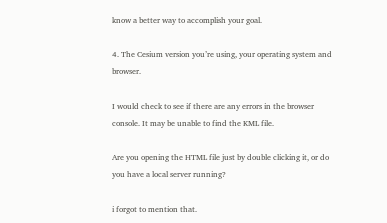know a better way to accomplish your goal.

4. The Cesium version you’re using, your operating system and browser.

I would check to see if there are any errors in the browser console. It may be unable to find the KML file.

Are you opening the HTML file just by double clicking it, or do you have a local server running?

i forgot to mention that.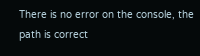There is no error on the console, the path is correct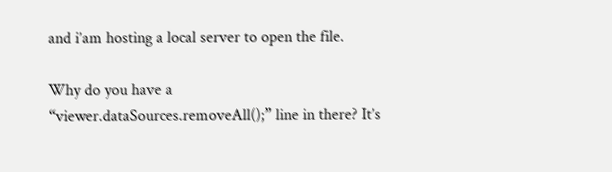and i’am hosting a local server to open the file.

Why do you have a “viewer.dataSources.removeAll();” line in there? It’s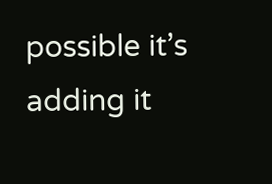possible it’s adding it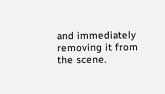and immediately removing it from the scene.